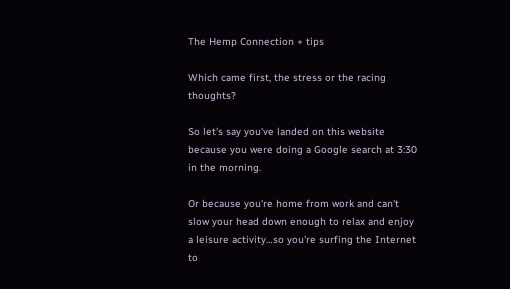The Hemp Connection + tips

Which came first, the stress or the racing thoughts?

So let's say you've landed on this website because you were doing a Google search at 3:30 in the morning.

Or because you're home from work and can't slow your head down enough to relax and enjoy a leisure activity…so you're surfing the Internet to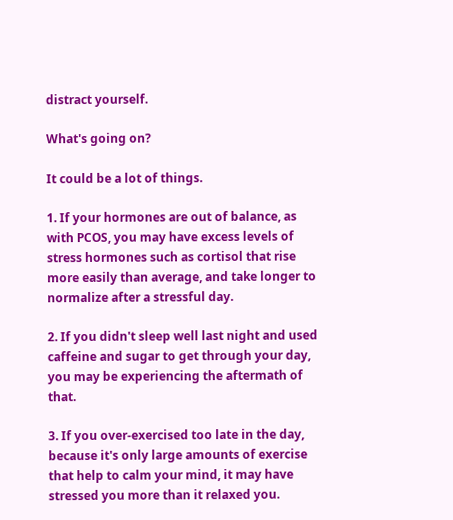distract yourself.

What's going on?

It could be a lot of things.

1. If your hormones are out of balance, as with PCOS, you may have excess levels of stress hormones such as cortisol that rise more easily than average, and take longer to normalize after a stressful day.

2. If you didn't sleep well last night and used caffeine and sugar to get through your day, you may be experiencing the aftermath of that.

3. If you over-exercised too late in the day, because it's only large amounts of exercise that help to calm your mind, it may have stressed you more than it relaxed you.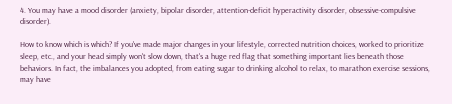4. You may have a mood disorder (anxiety, bipolar disorder, attention-deficit hyperactivity disorder, obsessive-compulsive disorder).

How to know which is which? If you've made major changes in your lifestyle, corrected nutrition choices, worked to prioritize sleep, etc., and your head simply won't slow down, that's a huge red flag that something important lies beneath those behaviors. In fact, the imbalances you adopted, from eating sugar to drinking alcohol to relax, to marathon exercise sessions, may have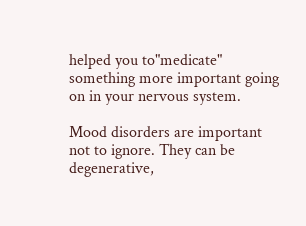helped you to"medicate" something more important going on in your nervous system.

Mood disorders are important not to ignore. They can be degenerative,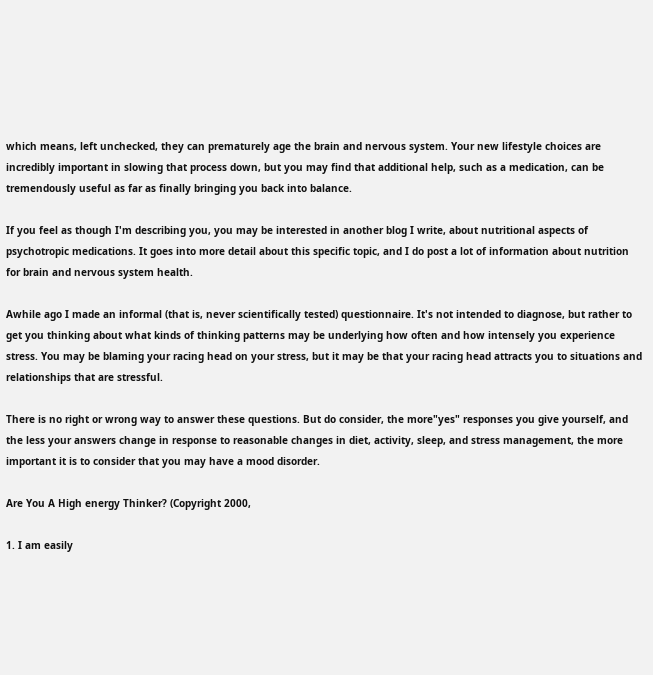which means, left unchecked, they can prematurely age the brain and nervous system. Your new lifestyle choices are incredibly important in slowing that process down, but you may find that additional help, such as a medication, can be tremendously useful as far as finally bringing you back into balance.

If you feel as though I'm describing you, you may be interested in another blog I write, about nutritional aspects of psychotropic medications. It goes into more detail about this specific topic, and I do post a lot of information about nutrition for brain and nervous system health.

Awhile ago I made an informal (that is, never scientifically tested) questionnaire. It's not intended to diagnose, but rather to get you thinking about what kinds of thinking patterns may be underlying how often and how intensely you experience stress. You may be blaming your racing head on your stress, but it may be that your racing head attracts you to situations and relationships that are stressful.

There is no right or wrong way to answer these questions. But do consider, the more"yes" responses you give yourself, and the less your answers change in response to reasonable changes in diet, activity, sleep, and stress management, the more important it is to consider that you may have a mood disorder.

Are You A High energy Thinker? (Copyright 2000,

1. I am easily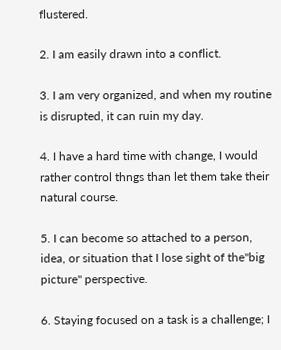flustered.

2. I am easily drawn into a conflict.

3. I am very organized, and when my routine is disrupted, it can ruin my day.

4. I have a hard time with change, I would rather control thngs than let them take their natural course.

5. I can become so attached to a person, idea, or situation that I lose sight of the"big picture" perspective.

6. Staying focused on a task is a challenge; I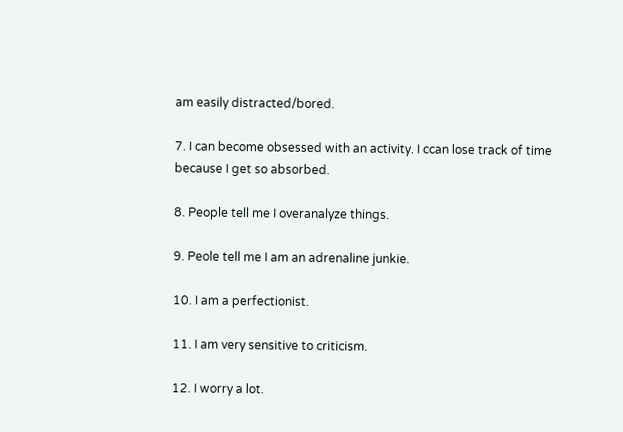am easily distracted/bored.

7. I can become obsessed with an activity. I ccan lose track of time because I get so absorbed.

8. People tell me I overanalyze things.

9. Peole tell me I am an adrenaline junkie.

10. I am a perfectionist.

11. I am very sensitive to criticism.

12. I worry a lot.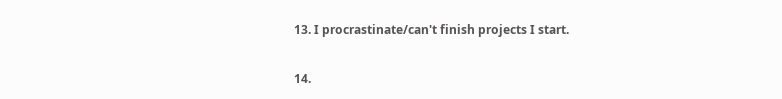13. I procrastinate/can't finish projects I start.

14.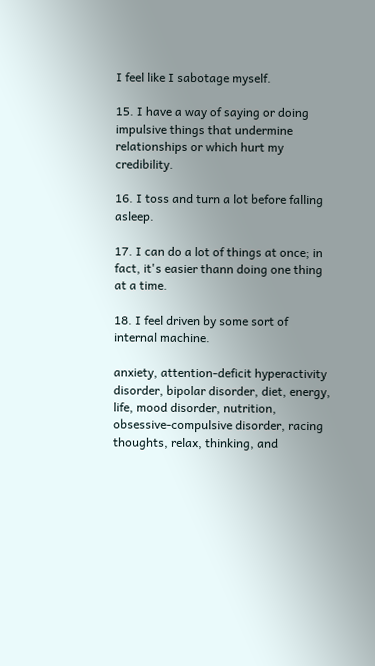I feel like I sabotage myself.

15. I have a way of saying or doing impulsive things that undermine relationships or which hurt my credibility.

16. I toss and turn a lot before falling asleep.

17. I can do a lot of things at once; in fact, it's easier thann doing one thing at a time.

18. I feel driven by some sort of internal machine.

anxiety, attention-deficit hyperactivity disorder, bipolar disorder, diet, energy, life, mood disorder, nutrition, obsessive-compulsive disorder, racing thoughts, relax, thinking, and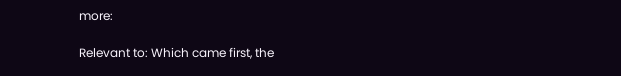more:

Relevant to: Which came first, the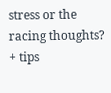stress or the racing thoughts? + tips